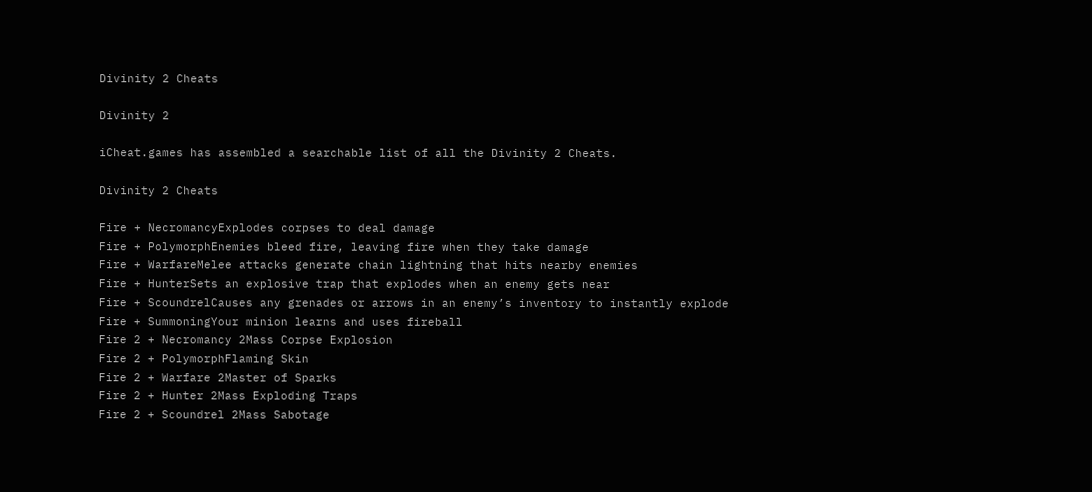Divinity 2 Cheats

Divinity 2

iCheat.games has assembled a searchable list of all the Divinity 2 Cheats.

Divinity 2 Cheats

Fire + NecromancyExplodes corpses to deal damage
Fire + PolymorphEnemies bleed fire, leaving fire when they take damage
Fire + WarfareMelee attacks generate chain lightning that hits nearby enemies
Fire + HunterSets an explosive trap that explodes when an enemy gets near
Fire + ScoundrelCauses any grenades or arrows in an enemy’s inventory to instantly explode
Fire + SummoningYour minion learns and uses fireball
Fire 2 + Necromancy 2Mass Corpse Explosion
Fire 2 + PolymorphFlaming Skin
Fire 2 + Warfare 2Master of Sparks
Fire 2 + Hunter 2Mass Exploding Traps
Fire 2 + Scoundrel 2Mass Sabotage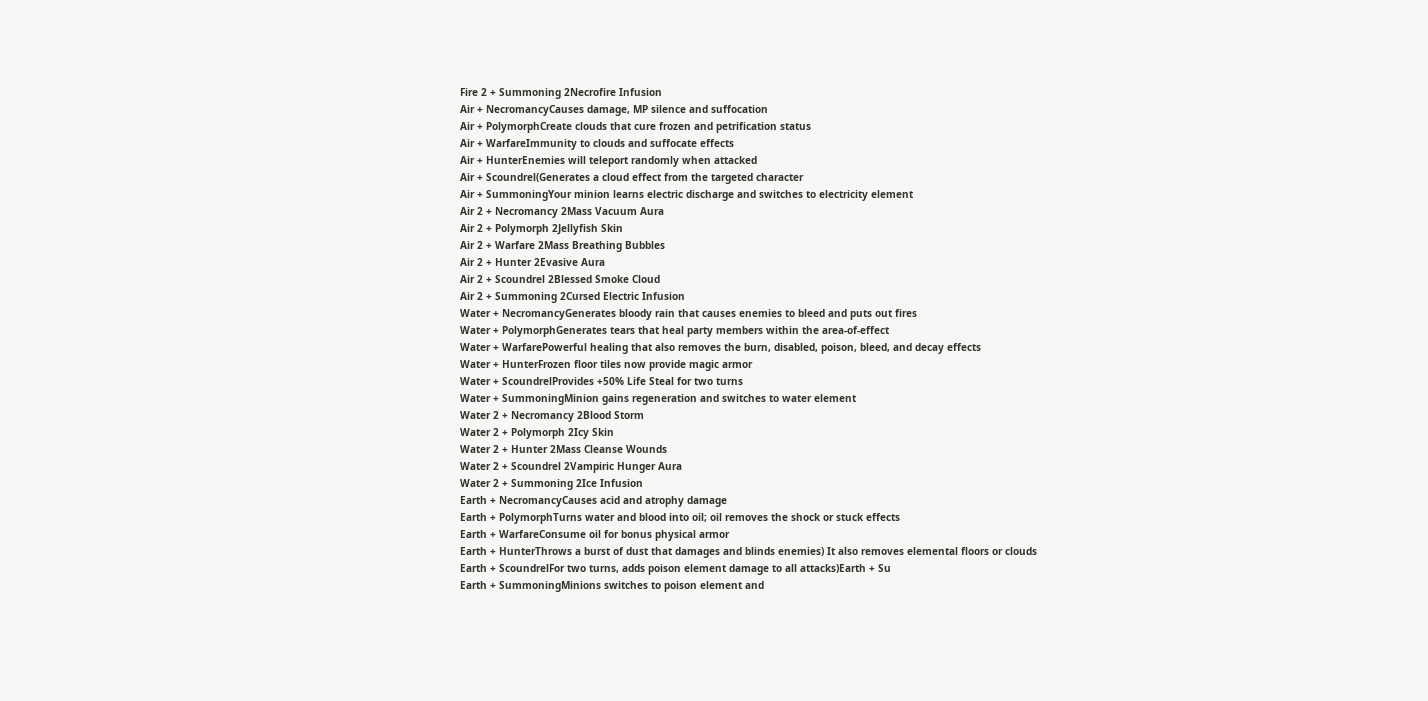Fire 2 + Summoning 2Necrofire Infusion
Air + NecromancyCauses damage, MP silence and suffocation
Air + PolymorphCreate clouds that cure frozen and petrification status
Air + WarfareImmunity to clouds and suffocate effects
Air + HunterEnemies will teleport randomly when attacked
Air + Scoundrel(Generates a cloud effect from the targeted character
Air + SummoningYour minion learns electric discharge and switches to electricity element
Air 2 + Necromancy 2Mass Vacuum Aura
Air 2 + Polymorph 2Jellyfish Skin
Air 2 + Warfare 2Mass Breathing Bubbles
Air 2 + Hunter 2Evasive Aura
Air 2 + Scoundrel 2Blessed Smoke Cloud
Air 2 + Summoning 2Cursed Electric Infusion
Water + NecromancyGenerates bloody rain that causes enemies to bleed and puts out fires
Water + PolymorphGenerates tears that heal party members within the area-of-effect
Water + WarfarePowerful healing that also removes the burn, disabled, poison, bleed, and decay effects
Water + HunterFrozen floor tiles now provide magic armor
Water + ScoundrelProvides +50% Life Steal for two turns
Water + SummoningMinion gains regeneration and switches to water element
Water 2 + Necromancy 2Blood Storm
Water 2 + Polymorph 2Icy Skin
Water 2 + Hunter 2Mass Cleanse Wounds
Water 2 + Scoundrel 2Vampiric Hunger Aura
Water 2 + Summoning 2Ice Infusion
Earth + NecromancyCauses acid and atrophy damage
Earth + PolymorphTurns water and blood into oil; oil removes the shock or stuck effects
Earth + WarfareConsume oil for bonus physical armor
Earth + HunterThrows a burst of dust that damages and blinds enemies) It also removes elemental floors or clouds
Earth + ScoundrelFor two turns, adds poison element damage to all attacks)Earth + Su
Earth + SummoningMinions switches to poison element and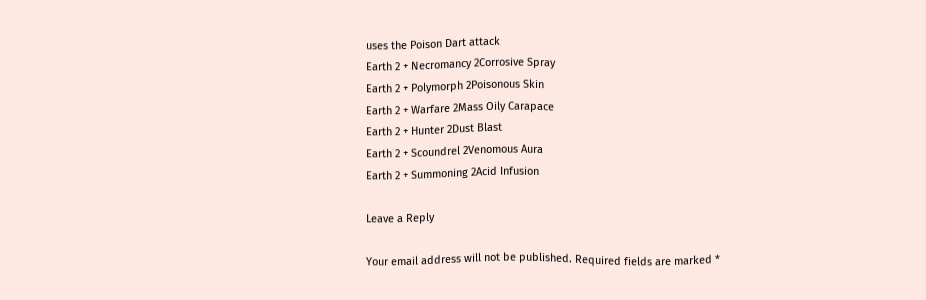uses the Poison Dart attack
Earth 2 + Necromancy 2Corrosive Spray
Earth 2 + Polymorph 2Poisonous Skin
Earth 2 + Warfare 2Mass Oily Carapace
Earth 2 + Hunter 2Dust Blast
Earth 2 + Scoundrel 2Venomous Aura
Earth 2 + Summoning 2Acid Infusion

Leave a Reply

Your email address will not be published. Required fields are marked *